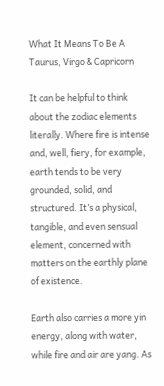What It Means To Be A Taurus, Virgo & Capricorn

It can be helpful to think about the zodiac elements literally. Where fire is intense and, well, fiery, for example, earth tends to be very grounded, solid, and structured. It’s a physical, tangible, and even sensual element, concerned with matters on the earthly plane of existence.

Earth also carries a more yin energy, along with water, while fire and air are yang. As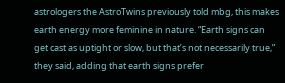astrologers the AstroTwins previously told mbg, this makes earth energy more feminine in nature. “Earth signs can get cast as uptight or slow, but that’s not necessarily true,” they said, adding that earth signs prefer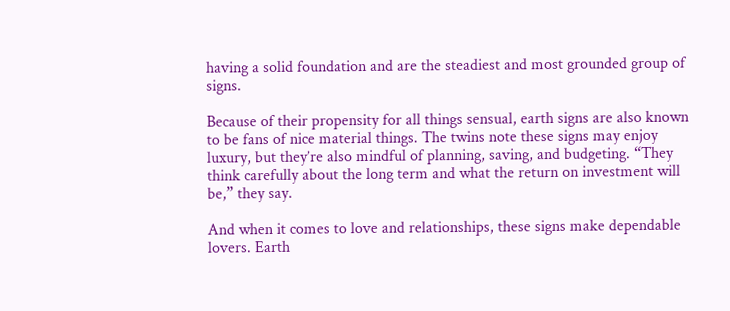having a solid foundation and are the steadiest and most grounded group of signs.

Because of their propensity for all things sensual, earth signs are also known to be fans of nice material things. The twins note these signs may enjoy luxury, but they’re also mindful of planning, saving, and budgeting. “They think carefully about the long term and what the return on investment will be,” they say.

And when it comes to love and relationships, these signs make dependable lovers. Earth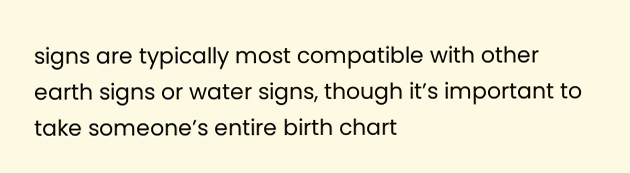signs are typically most compatible with other earth signs or water signs, though it’s important to take someone’s entire birth chart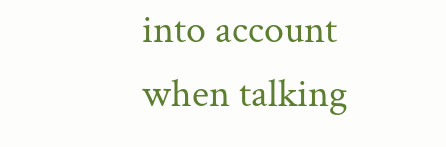into account when talking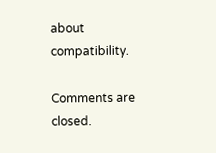about compatibility.

Comments are closed.